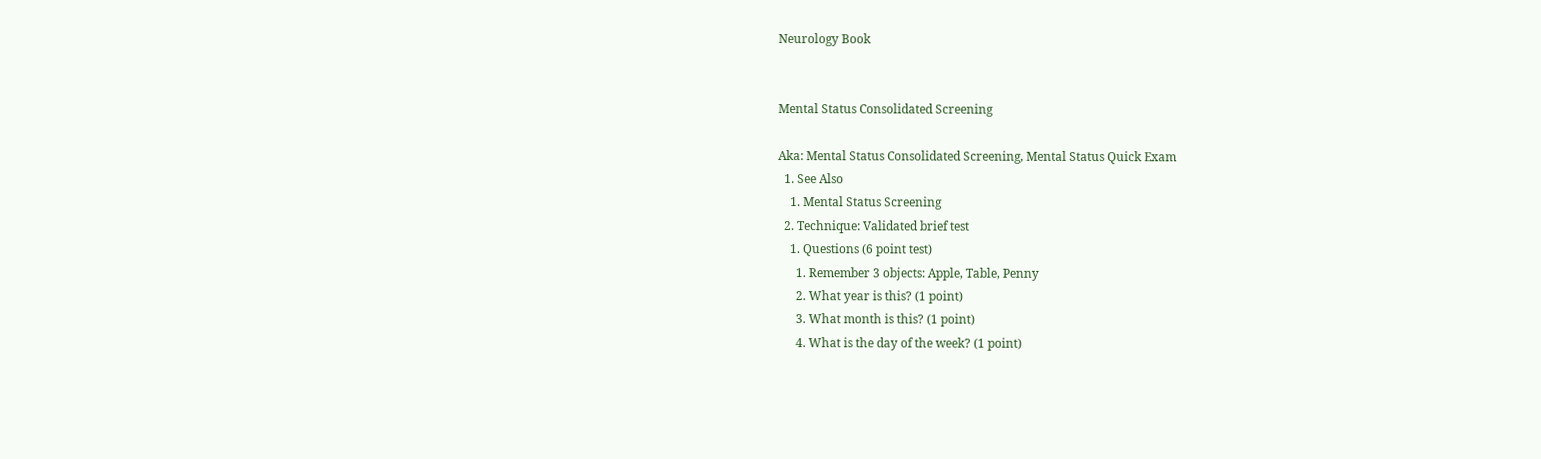Neurology Book


Mental Status Consolidated Screening

Aka: Mental Status Consolidated Screening, Mental Status Quick Exam
  1. See Also
    1. Mental Status Screening
  2. Technique: Validated brief test
    1. Questions (6 point test)
      1. Remember 3 objects: Apple, Table, Penny
      2. What year is this? (1 point)
      3. What month is this? (1 point)
      4. What is the day of the week? (1 point)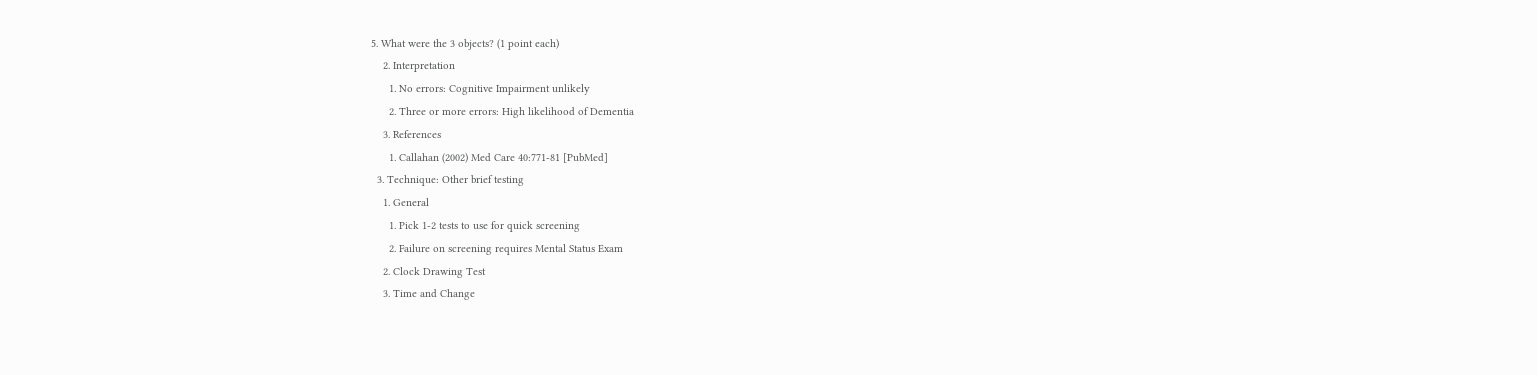5. What were the 3 objects? (1 point each)
    2. Interpretation
      1. No errors: Cognitive Impairment unlikely
      2. Three or more errors: High likelihood of Dementia
    3. References
      1. Callahan (2002) Med Care 40:771-81 [PubMed]
  3. Technique: Other brief testing
    1. General
      1. Pick 1-2 tests to use for quick screening
      2. Failure on screening requires Mental Status Exam
    2. Clock Drawing Test
    3. Time and Change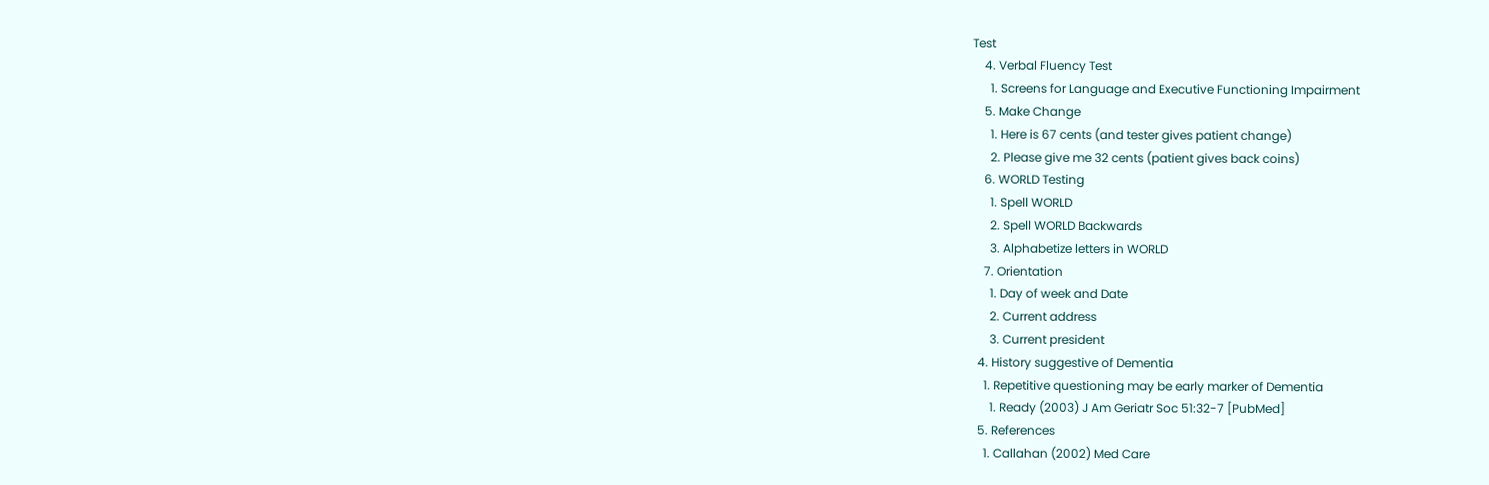Test
    4. Verbal Fluency Test
      1. Screens for Language and Executive Functioning Impairment
    5. Make Change
      1. Here is 67 cents (and tester gives patient change)
      2. Please give me 32 cents (patient gives back coins)
    6. WORLD Testing
      1. Spell WORLD
      2. Spell WORLD Backwards
      3. Alphabetize letters in WORLD
    7. Orientation
      1. Day of week and Date
      2. Current address
      3. Current president
  4. History suggestive of Dementia
    1. Repetitive questioning may be early marker of Dementia
      1. Ready (2003) J Am Geriatr Soc 51:32-7 [PubMed]
  5. References
    1. Callahan (2002) Med Care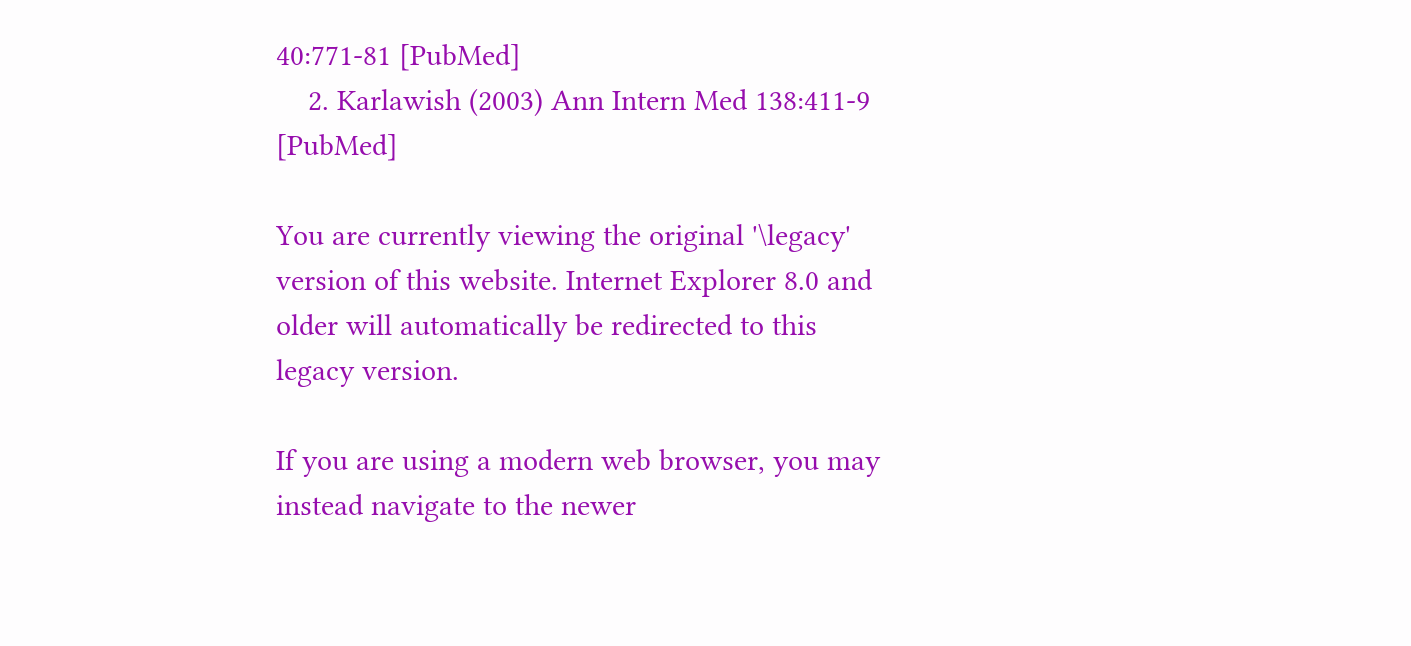40:771-81 [PubMed]
    2. Karlawish (2003) Ann Intern Med 138:411-9 [PubMed]

You are currently viewing the original '\legacy' version of this website. Internet Explorer 8.0 and older will automatically be redirected to this legacy version.

If you are using a modern web browser, you may instead navigate to the newer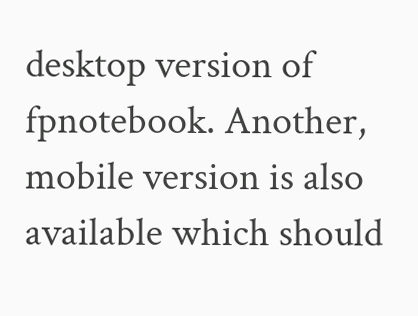desktop version of fpnotebook. Another, mobile version is also available which should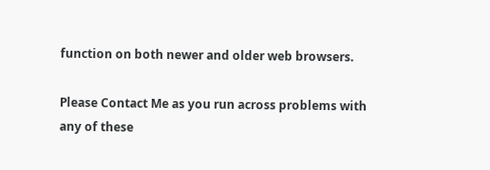function on both newer and older web browsers.

Please Contact Me as you run across problems with any of these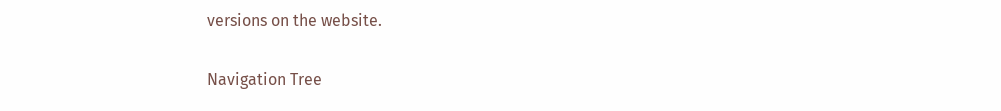versions on the website.

Navigation Tree